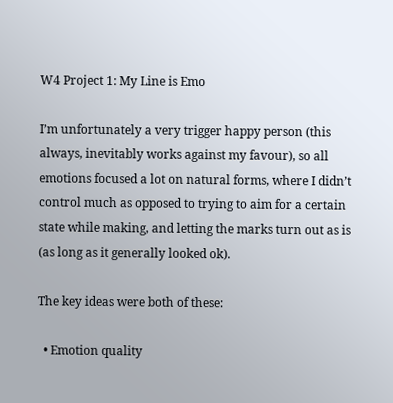W4 Project 1: My Line is Emo

I’m unfortunately a very trigger happy person (this always, inevitably works against my favour), so all emotions focused a lot on natural forms, where I didn’t control much as opposed to trying to aim for a certain state while making, and letting the marks turn out as is (as long as it generally looked ok).

The key ideas were both of these:

  • Emotion quality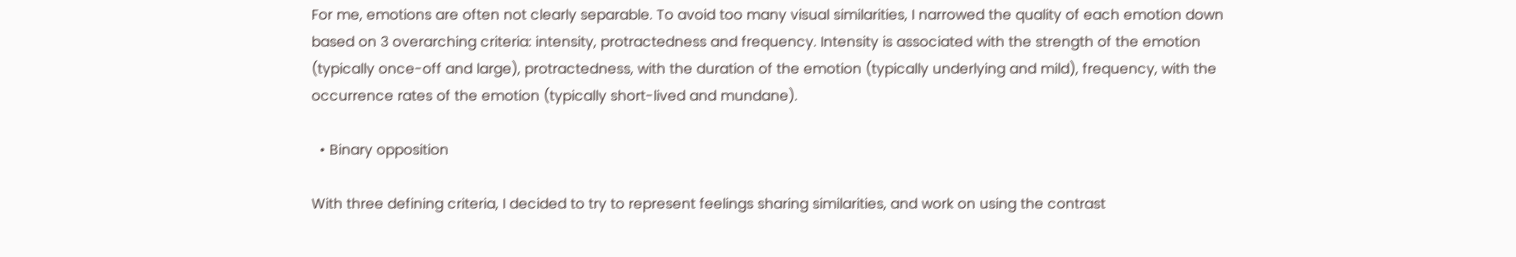For me, emotions are often not clearly separable. To avoid too many visual similarities, I narrowed the quality of each emotion down based on 3 overarching criteria: intensity, protractedness and frequency. Intensity is associated with the strength of the emotion (typically once-off and large), protractedness, with the duration of the emotion (typically underlying and mild), frequency, with the occurrence rates of the emotion (typically short-lived and mundane).

  • Binary opposition

With three defining criteria, I decided to try to represent feelings sharing similarities, and work on using the contrast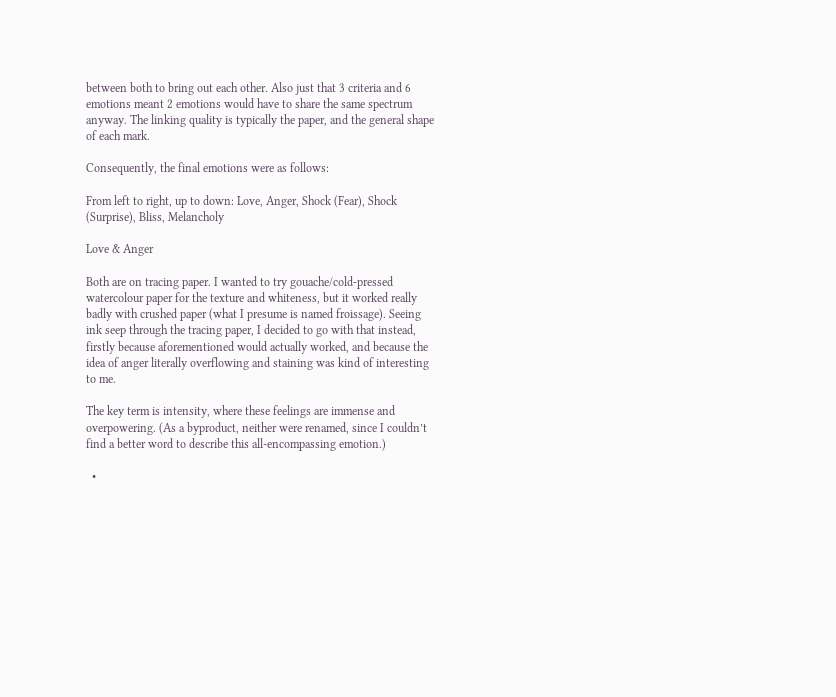between both to bring out each other. Also just that 3 criteria and 6 emotions meant 2 emotions would have to share the same spectrum anyway. The linking quality is typically the paper, and the general shape of each mark.

Consequently, the final emotions were as follows:

From left to right, up to down: Love, Anger, Shock (Fear), Shock (Surprise), Bliss, Melancholy

Love & Anger

Both are on tracing paper. I wanted to try gouache/cold-pressed watercolour paper for the texture and whiteness, but it worked really badly with crushed paper (what I presume is named froissage). Seeing ink seep through the tracing paper, I decided to go with that instead, firstly because aforementioned would actually worked, and because the idea of anger literally overflowing and staining was kind of interesting to me.

The key term is intensity, where these feelings are immense and overpowering. (As a byproduct, neither were renamed, since I couldn’t find a better word to describe this all-encompassing emotion.)

  •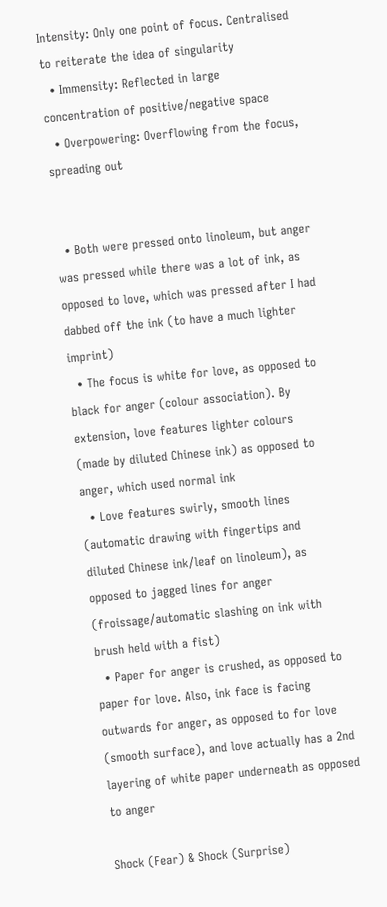Intensity: Only one point of focus. Centralised to reiterate the idea of singularity
  • Immensity: Reflected in large concentration of positive/negative space
  • Overpowering: Overflowing from the focus, spreading out


  • Both were pressed onto linoleum, but anger was pressed while there was a lot of ink, as opposed to love, which was pressed after I had dabbed off the ink (to have a much lighter imprint)
  • The focus is white for love, as opposed to black for anger (colour association). By extension, love features lighter colours (made by diluted Chinese ink) as opposed to anger, which used normal ink
  • Love features swirly, smooth lines (automatic drawing with fingertips and diluted Chinese ink/leaf on linoleum), as opposed to jagged lines for anger (froissage/automatic slashing on ink with brush held with a fist)
  • Paper for anger is crushed, as opposed to paper for love. Also, ink face is facing outwards for anger, as opposed to for love (smooth surface), and love actually has a 2nd layering of white paper underneath as opposed to anger

Shock (Fear) & Shock (Surprise)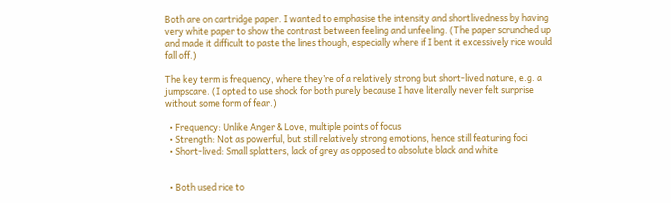Both are on cartridge paper. I wanted to emphasise the intensity and shortlivedness by having very white paper to show the contrast between feeling and unfeeling. (The paper scrunched up and made it difficult to paste the lines though, especially where if I bent it excessively rice would fall off.)

The key term is frequency, where they’re of a relatively strong but short-lived nature, e.g. a jumpscare. (I opted to use shock for both purely because I have literally never felt surprise without some form of fear.)

  • Frequency: Unlike Anger & Love, multiple points of focus
  • Strength: Not as powerful, but still relatively strong emotions, hence still featuring foci
  • Short-lived: Small splatters, lack of grey as opposed to absolute black and white


  • Both used rice to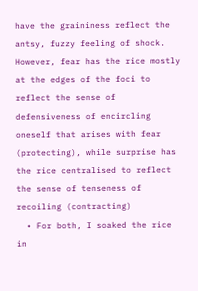have the graininess reflect the antsy, fuzzy feeling of shock. However, fear has the rice mostly at the edges of the foci to reflect the sense of defensiveness of encircling oneself that arises with fear (protecting), while surprise has the rice centralised to reflect the sense of tenseness of recoiling (contracting)
  • For both, I soaked the rice in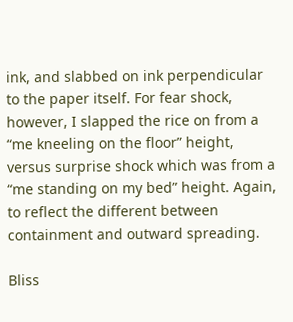ink, and slabbed on ink perpendicular to the paper itself. For fear shock, however, I slapped the rice on from a “me kneeling on the floor” height, versus surprise shock which was from a “me standing on my bed” height. Again, to reflect the different between containment and outward spreading.

Bliss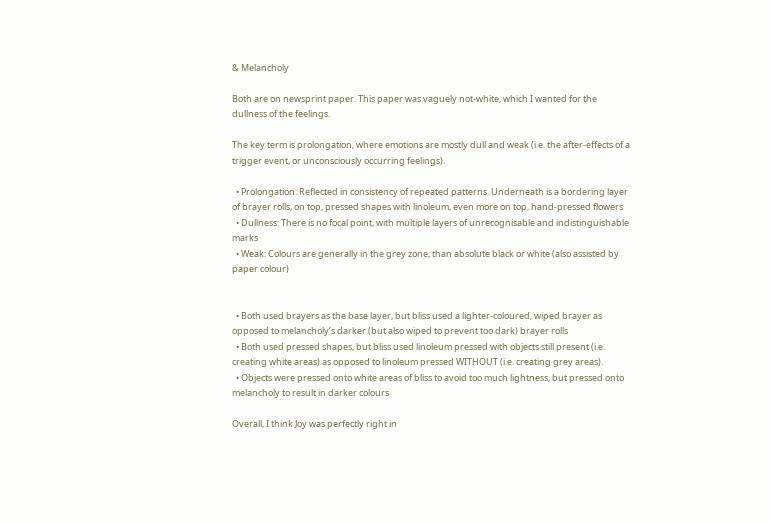& Melancholy

Both are on newsprint paper. This paper was vaguely not-white, which I wanted for the dullness of the feelings.

The key term is prolongation, where emotions are mostly dull and weak (i.e. the after-effects of a trigger event, or unconsciously occurring feelings).

  • Prolongation: Reflected in consistency of repeated patterns. Underneath is a bordering layer of brayer rolls, on top, pressed shapes with linoleum, even more on top, hand-pressed flowers
  • Dullness: There is no focal point, with multiple layers of unrecognisable and indistinguishable marks
  • Weak: Colours are generally in the grey zone, than absolute black or white (also assisted by paper colour)


  • Both used brayers as the base layer, but bliss used a lighter-coloured, wiped brayer as opposed to melancholy’s darker (but also wiped to prevent too dark) brayer rolls
  • Both used pressed shapes, but bliss used linoleum pressed with objects still present (i.e. creating white areas) as opposed to linoleum pressed WITHOUT (i.e. creating grey areas).
  • Objects were pressed onto white areas of bliss to avoid too much lightness, but pressed onto melancholy to result in darker colours

Overall, I think Joy was perfectly right in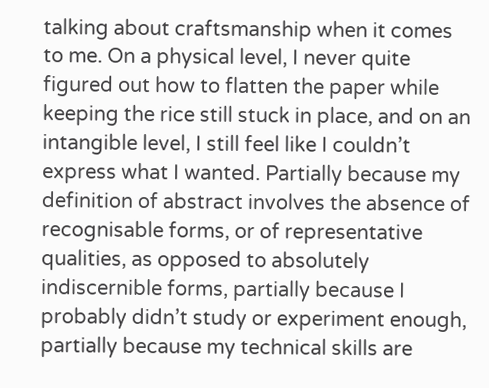talking about craftsmanship when it comes to me. On a physical level, I never quite figured out how to flatten the paper while keeping the rice still stuck in place, and on an intangible level, I still feel like I couldn’t express what I wanted. Partially because my definition of abstract involves the absence of recognisable forms, or of representative qualities, as opposed to absolutely indiscernible forms, partially because I probably didn’t study or experiment enough, partially because my technical skills are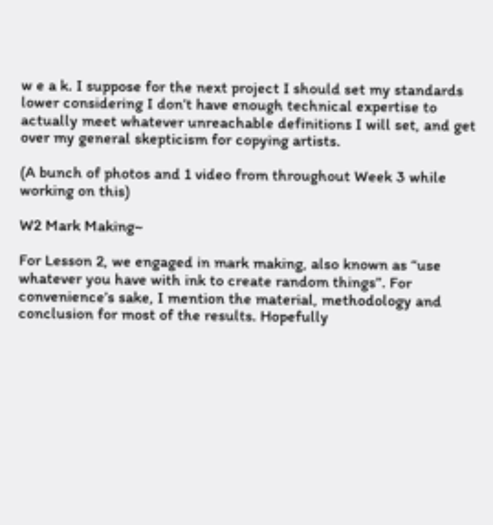w e a k. I suppose for the next project I should set my standards lower considering I don’t have enough technical expertise to actually meet whatever unreachable definitions I will set, and get over my general skepticism for copying artists.

(A bunch of photos and 1 video from throughout Week 3 while working on this)

W2 Mark Making~

For Lesson 2, we engaged in mark making, also known as “use whatever you have with ink to create random things”. For convenience’s sake, I mention the material, methodology and conclusion for most of the results. Hopefully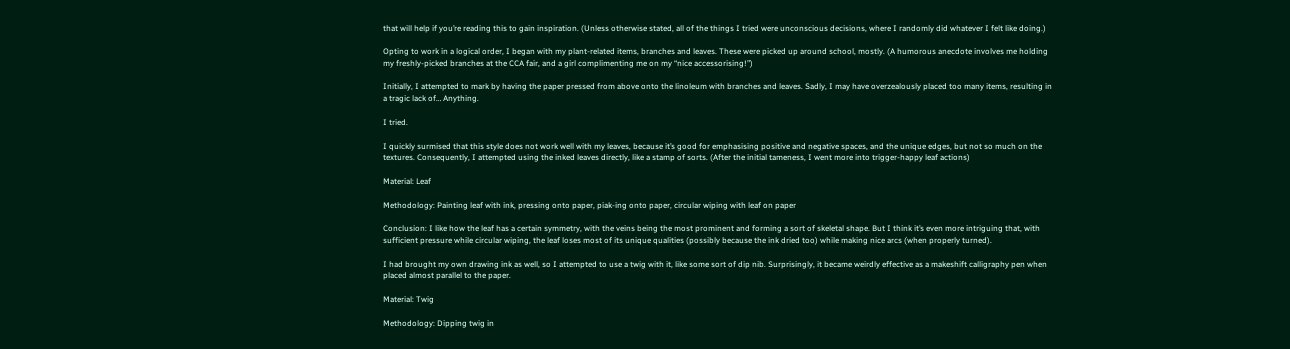that will help if you’re reading this to gain inspiration. (Unless otherwise stated, all of the things I tried were unconscious decisions, where I randomly did whatever I felt like doing.)

Opting to work in a logical order, I began with my plant-related items, branches and leaves. These were picked up around school, mostly. (A humorous anecdote involves me holding my freshly-picked branches at the CCA fair, and a girl complimenting me on my “nice accessorising!”)

Initially, I attempted to mark by having the paper pressed from above onto the linoleum with branches and leaves. Sadly, I may have overzealously placed too many items, resulting in a tragic lack of… Anything.

I tried.

I quickly surmised that this style does not work well with my leaves, because it’s good for emphasising positive and negative spaces, and the unique edges, but not so much on the textures. Consequently, I attempted using the inked leaves directly, like a stamp of sorts. (After the initial tameness, I went more into trigger-happy leaf actions)

Material: Leaf

Methodology: Painting leaf with ink, pressing onto paper, piak-ing onto paper, circular wiping with leaf on paper

Conclusion: I like how the leaf has a certain symmetry, with the veins being the most prominent and forming a sort of skeletal shape. But I think it’s even more intriguing that, with sufficient pressure while circular wiping, the leaf loses most of its unique qualities (possibly because the ink dried too) while making nice arcs (when properly turned).

I had brought my own drawing ink as well, so I attempted to use a twig with it, like some sort of dip nib. Surprisingly, it became weirdly effective as a makeshift calligraphy pen when placed almost parallel to the paper.

Material: Twig

Methodology: Dipping twig in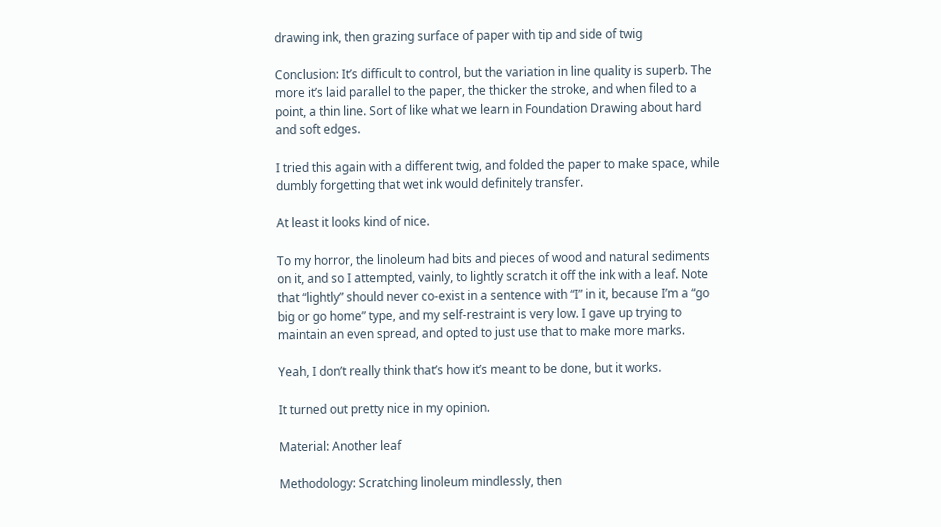drawing ink, then grazing surface of paper with tip and side of twig

Conclusion: It’s difficult to control, but the variation in line quality is superb. The more it’s laid parallel to the paper, the thicker the stroke, and when filed to a point, a thin line. Sort of like what we learn in Foundation Drawing about hard and soft edges.

I tried this again with a different twig, and folded the paper to make space, while dumbly forgetting that wet ink would definitely transfer.

At least it looks kind of nice.

To my horror, the linoleum had bits and pieces of wood and natural sediments on it, and so I attempted, vainly, to lightly scratch it off the ink with a leaf. Note that “lightly” should never co-exist in a sentence with “I” in it, because I’m a “go big or go home” type, and my self-restraint is very low. I gave up trying to maintain an even spread, and opted to just use that to make more marks.

Yeah, I don’t really think that’s how it’s meant to be done, but it works.

It turned out pretty nice in my opinion.

Material: Another leaf

Methodology: Scratching linoleum mindlessly, then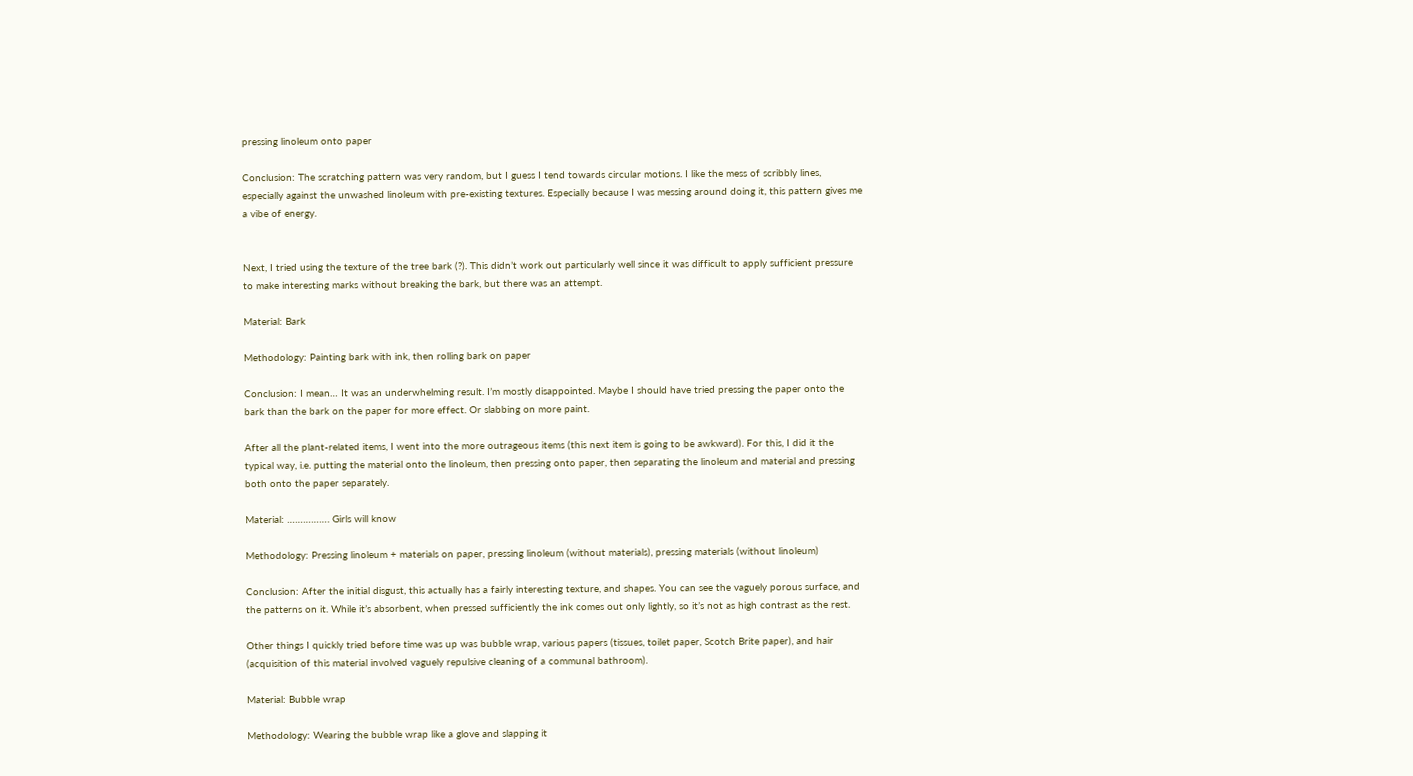pressing linoleum onto paper

Conclusion: The scratching pattern was very random, but I guess I tend towards circular motions. I like the mess of scribbly lines, especially against the unwashed linoleum with pre-existing textures. Especially because I was messing around doing it, this pattern gives me a vibe of energy.


Next, I tried using the texture of the tree bark (?). This didn’t work out particularly well since it was difficult to apply sufficient pressure to make interesting marks without breaking the bark, but there was an attempt.

Material: Bark

Methodology: Painting bark with ink, then rolling bark on paper

Conclusion: I mean… It was an underwhelming result. I’m mostly disappointed. Maybe I should have tried pressing the paper onto the bark than the bark on the paper for more effect. Or slabbing on more paint.

After all the plant-related items, I went into the more outrageous items (this next item is going to be awkward). For this, I did it the typical way, i.e. putting the material onto the linoleum, then pressing onto paper, then separating the linoleum and material and pressing both onto the paper separately.

Material: ……………. Girls will know

Methodology: Pressing linoleum + materials on paper, pressing linoleum (without materials), pressing materials (without linoleum)

Conclusion: After the initial disgust, this actually has a fairly interesting texture, and shapes. You can see the vaguely porous surface, and the patterns on it. While it’s absorbent, when pressed sufficiently the ink comes out only lightly, so it’s not as high contrast as the rest.

Other things I quickly tried before time was up was bubble wrap, various papers (tissues, toilet paper, Scotch Brite paper), and hair (acquisition of this material involved vaguely repulsive cleaning of a communal bathroom).

Material: Bubble wrap

Methodology: Wearing the bubble wrap like a glove and slapping it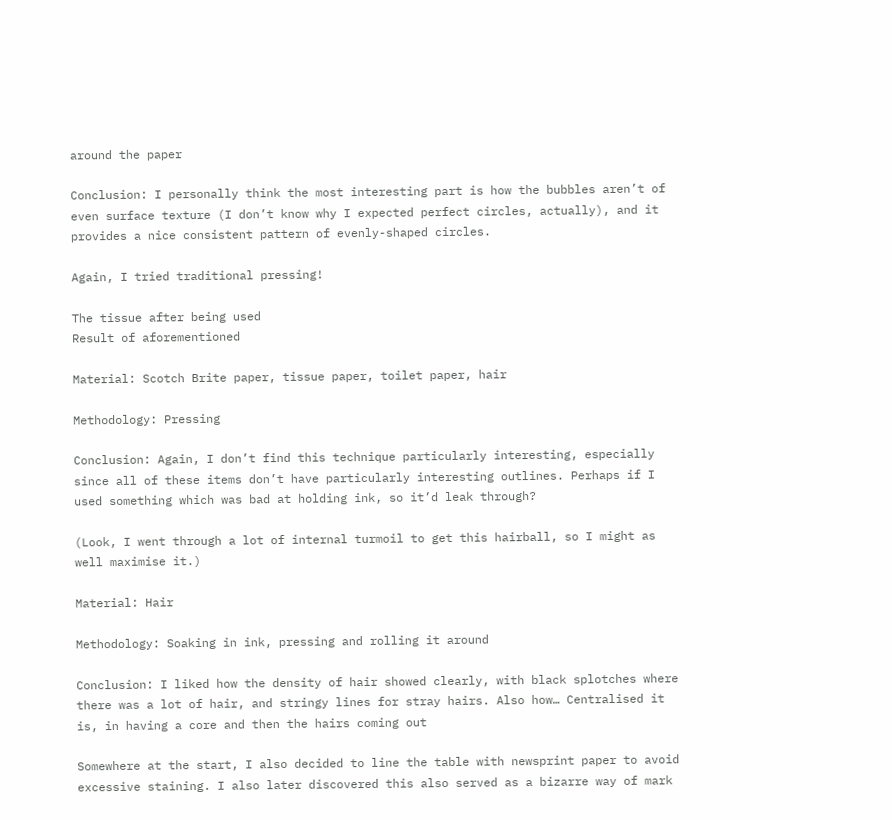around the paper

Conclusion: I personally think the most interesting part is how the bubbles aren’t of even surface texture (I don’t know why I expected perfect circles, actually), and it provides a nice consistent pattern of evenly-shaped circles.

Again, I tried traditional pressing!

The tissue after being used
Result of aforementioned

Material: Scotch Brite paper, tissue paper, toilet paper, hair

Methodology: Pressing

Conclusion: Again, I don’t find this technique particularly interesting, especially since all of these items don’t have particularly interesting outlines. Perhaps if I used something which was bad at holding ink, so it’d leak through?

(Look, I went through a lot of internal turmoil to get this hairball, so I might as well maximise it.)

Material: Hair

Methodology: Soaking in ink, pressing and rolling it around

Conclusion: I liked how the density of hair showed clearly, with black splotches where there was a lot of hair, and stringy lines for stray hairs. Also how… Centralised it is, in having a core and then the hairs coming out

Somewhere at the start, I also decided to line the table with newsprint paper to avoid excessive staining. I also later discovered this also served as a bizarre way of mark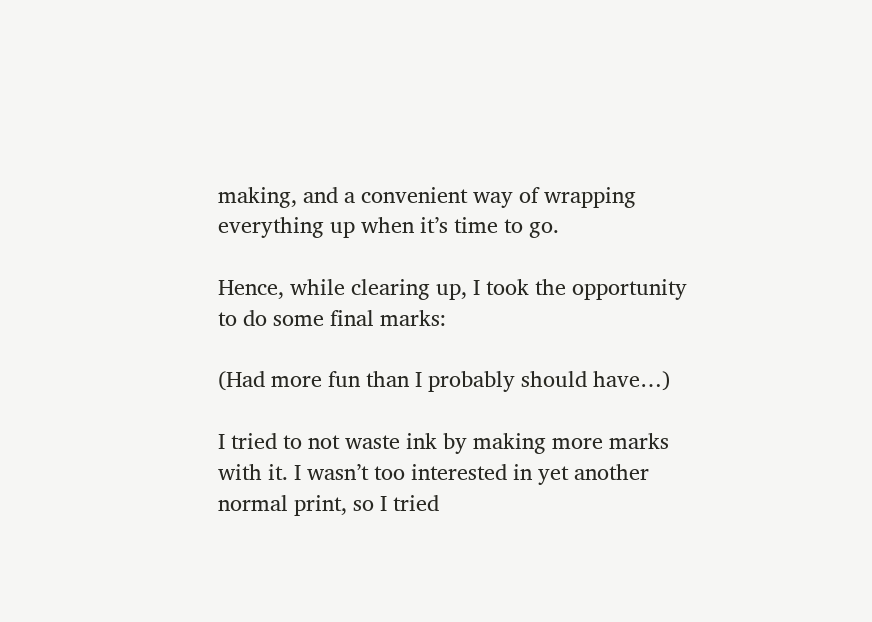making, and a convenient way of wrapping everything up when it’s time to go.

Hence, while clearing up, I took the opportunity to do some final marks:

(Had more fun than I probably should have…)

I tried to not waste ink by making more marks with it. I wasn’t too interested in yet another normal print, so I tried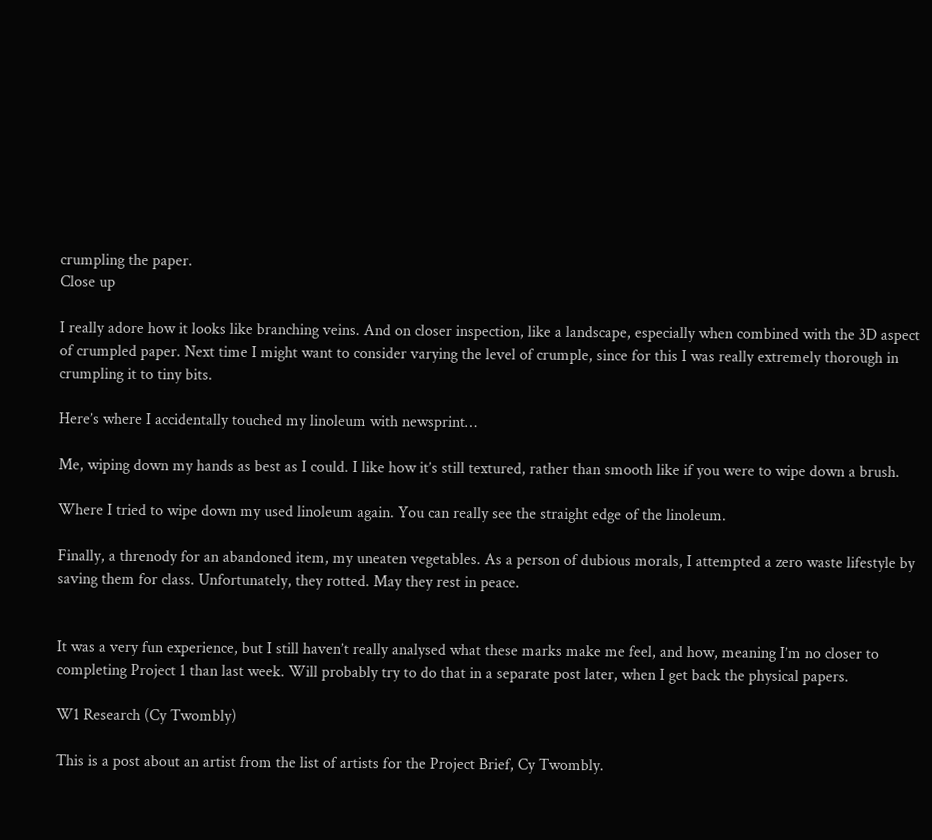crumpling the paper.
Close up

I really adore how it looks like branching veins. And on closer inspection, like a landscape, especially when combined with the 3D aspect of crumpled paper. Next time I might want to consider varying the level of crumple, since for this I was really extremely thorough in crumpling it to tiny bits.

Here’s where I accidentally touched my linoleum with newsprint…

Me, wiping down my hands as best as I could. I like how it’s still textured, rather than smooth like if you were to wipe down a brush.

Where I tried to wipe down my used linoleum again. You can really see the straight edge of the linoleum.

Finally, a threnody for an abandoned item, my uneaten vegetables. As a person of dubious morals, I attempted a zero waste lifestyle by saving them for class. Unfortunately, they rotted. May they rest in peace.


It was a very fun experience, but I still haven’t really analysed what these marks make me feel, and how, meaning I’m no closer to completing Project 1 than last week. Will probably try to do that in a separate post later, when I get back the physical papers.

W1 Research (Cy Twombly)

This is a post about an artist from the list of artists for the Project Brief, Cy Twombly.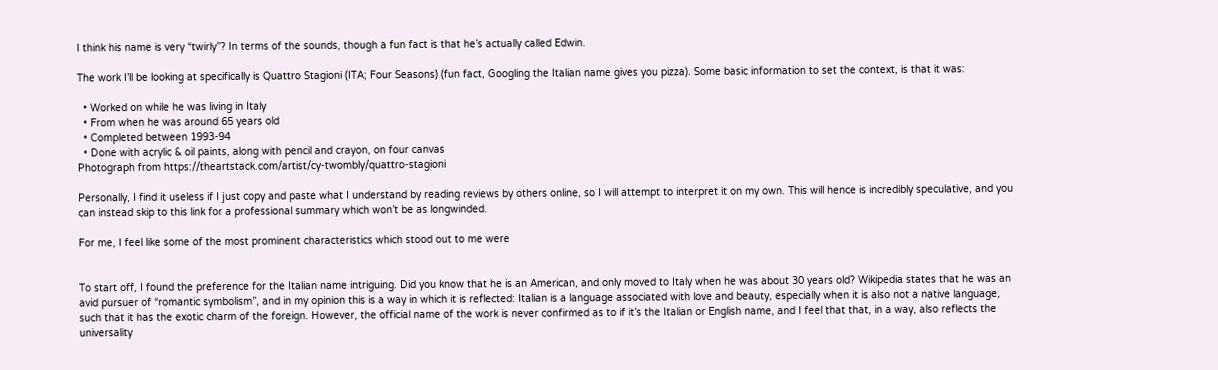I think his name is very “twirly”? In terms of the sounds, though a fun fact is that he’s actually called Edwin.

The work I’ll be looking at specifically is Quattro Stagioni (ITA; Four Seasons) (fun fact, Googling the Italian name gives you pizza). Some basic information to set the context, is that it was:

  • Worked on while he was living in Italy
  • From when he was around 65 years old
  • Completed between 1993-94
  • Done with acrylic & oil paints, along with pencil and crayon, on four canvas
Photograph from https://theartstack.com/artist/cy-twombly/quattro-stagioni

Personally, I find it useless if I just copy and paste what I understand by reading reviews by others online, so I will attempt to interpret it on my own. This will hence is incredibly speculative, and you can instead skip to this link for a professional summary which won’t be as longwinded.

For me, I feel like some of the most prominent characteristics which stood out to me were


To start off, I found the preference for the Italian name intriguing. Did you know that he is an American, and only moved to Italy when he was about 30 years old? Wikipedia states that he was an avid pursuer of “romantic symbolism”, and in my opinion this is a way in which it is reflected: Italian is a language associated with love and beauty, especially when it is also not a native language, such that it has the exotic charm of the foreign. However, the official name of the work is never confirmed as to if it’s the Italian or English name, and I feel that that, in a way, also reflects the universality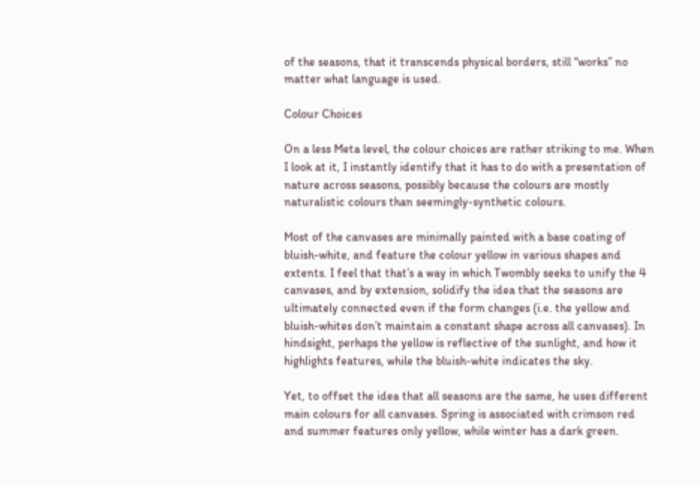of the seasons, that it transcends physical borders, still “works” no matter what language is used.

Colour Choices

On a less Meta level, the colour choices are rather striking to me. When I look at it, I instantly identify that it has to do with a presentation of nature across seasons, possibly because the colours are mostly naturalistic colours than seemingly-synthetic colours.

Most of the canvases are minimally painted with a base coating of bluish-white, and feature the colour yellow in various shapes and extents. I feel that that’s a way in which Twombly seeks to unify the 4 canvases, and by extension, solidify the idea that the seasons are ultimately connected even if the form changes (i.e. the yellow and bluish-whites don’t maintain a constant shape across all canvases). In hindsight, perhaps the yellow is reflective of the sunlight, and how it highlights features, while the bluish-white indicates the sky.

Yet, to offset the idea that all seasons are the same, he uses different main colours for all canvases. Spring is associated with crimson red and summer features only yellow, while winter has a dark green.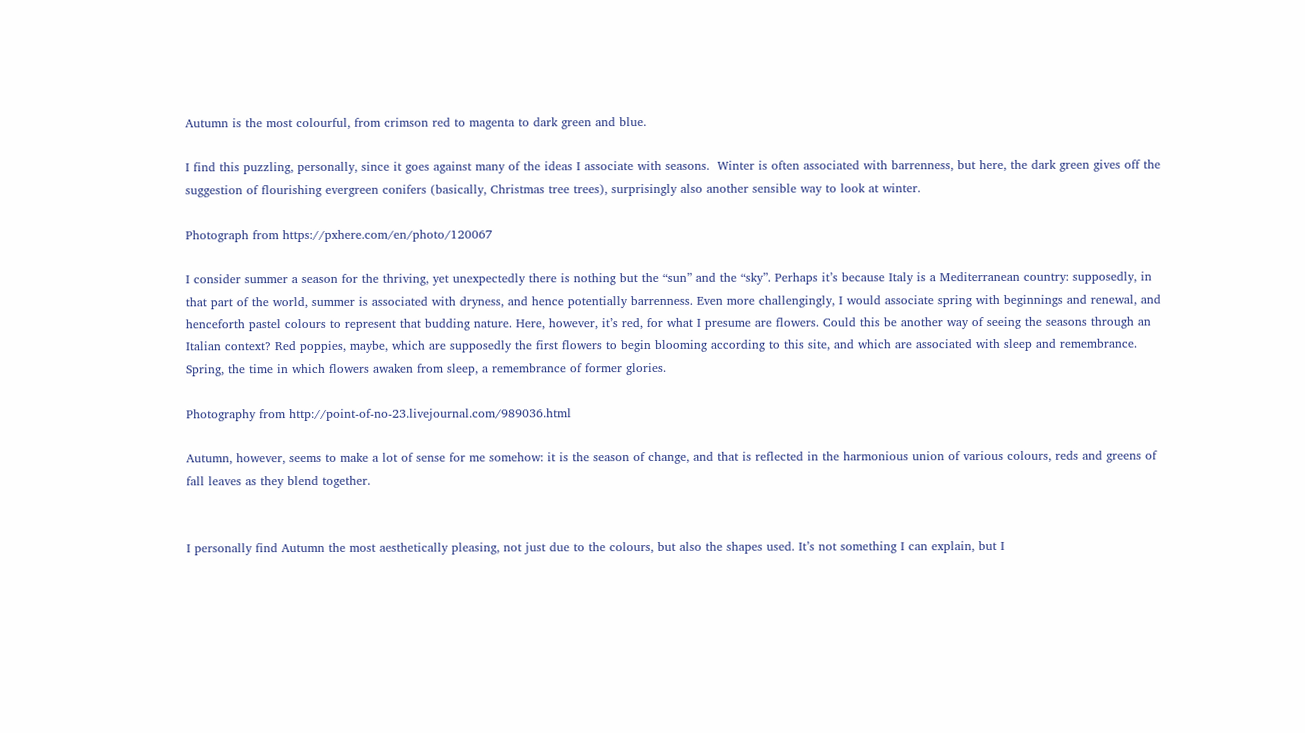Autumn is the most colourful, from crimson red to magenta to dark green and blue.

I find this puzzling, personally, since it goes against many of the ideas I associate with seasons.  Winter is often associated with barrenness, but here, the dark green gives off the suggestion of flourishing evergreen conifers (basically, Christmas tree trees), surprisingly also another sensible way to look at winter.

Photograph from https://pxhere.com/en/photo/120067

I consider summer a season for the thriving, yet unexpectedly there is nothing but the “sun” and the “sky”. Perhaps it’s because Italy is a Mediterranean country: supposedly, in that part of the world, summer is associated with dryness, and hence potentially barrenness. Even more challengingly, I would associate spring with beginnings and renewal, and henceforth pastel colours to represent that budding nature. Here, however, it’s red, for what I presume are flowers. Could this be another way of seeing the seasons through an Italian context? Red poppies, maybe, which are supposedly the first flowers to begin blooming according to this site, and which are associated with sleep and remembrance. Spring, the time in which flowers awaken from sleep, a remembrance of former glories.

Photography from http://point-of-no-23.livejournal.com/989036.html

Autumn, however, seems to make a lot of sense for me somehow: it is the season of change, and that is reflected in the harmonious union of various colours, reds and greens of fall leaves as they blend together.


I personally find Autumn the most aesthetically pleasing, not just due to the colours, but also the shapes used. It’s not something I can explain, but I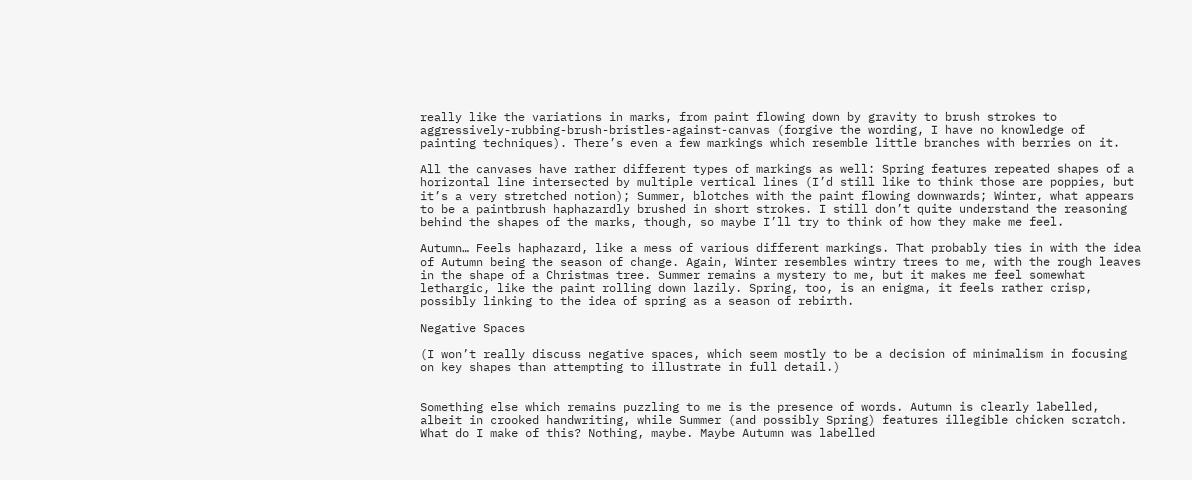really like the variations in marks, from paint flowing down by gravity to brush strokes to aggressively-rubbing-brush-bristles-against-canvas (forgive the wording, I have no knowledge of painting techniques). There’s even a few markings which resemble little branches with berries on it.

All the canvases have rather different types of markings as well: Spring features repeated shapes of a horizontal line intersected by multiple vertical lines (I’d still like to think those are poppies, but it’s a very stretched notion); Summer, blotches with the paint flowing downwards; Winter, what appears to be a paintbrush haphazardly brushed in short strokes. I still don’t quite understand the reasoning behind the shapes of the marks, though, so maybe I’ll try to think of how they make me feel.

Autumn… Feels haphazard, like a mess of various different markings. That probably ties in with the idea of Autumn being the season of change. Again, Winter resembles wintry trees to me, with the rough leaves in the shape of a Christmas tree. Summer remains a mystery to me, but it makes me feel somewhat lethargic, like the paint rolling down lazily. Spring, too, is an enigma, it feels rather crisp, possibly linking to the idea of spring as a season of rebirth.

Negative Spaces

(I won’t really discuss negative spaces, which seem mostly to be a decision of minimalism in focusing on key shapes than attempting to illustrate in full detail.)


Something else which remains puzzling to me is the presence of words. Autumn is clearly labelled, albeit in crooked handwriting, while Summer (and possibly Spring) features illegible chicken scratch. What do I make of this? Nothing, maybe. Maybe Autumn was labelled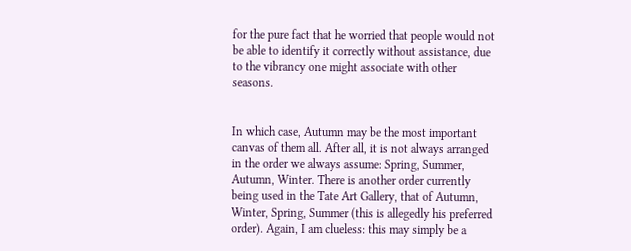for the pure fact that he worried that people would not be able to identify it correctly without assistance, due to the vibrancy one might associate with other seasons.


In which case, Autumn may be the most important canvas of them all. After all, it is not always arranged in the order we always assume: Spring, Summer, Autumn, Winter. There is another order currently being used in the Tate Art Gallery, that of Autumn, Winter, Spring, Summer (this is allegedly his preferred order). Again, I am clueless: this may simply be a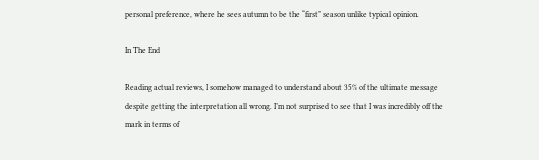personal preference, where he sees autumn to be the “first” season unlike typical opinion.

In The End

Reading actual reviews, I somehow managed to understand about 35% of the ultimate message despite getting the interpretation all wrong. I’m not surprised to see that I was incredibly off the mark in terms of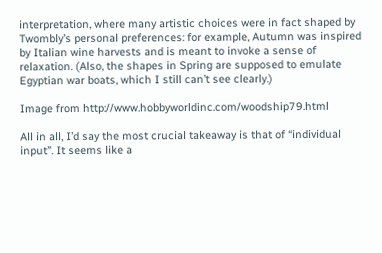interpretation, where many artistic choices were in fact shaped by Twombly’s personal preferences: for example, Autumn was inspired by Italian wine harvests and is meant to invoke a sense of relaxation. (Also, the shapes in Spring are supposed to emulate Egyptian war boats, which I still can’t see clearly.)

Image from http://www.hobbyworldinc.com/woodship79.html

All in all, I’d say the most crucial takeaway is that of “individual input”. It seems like a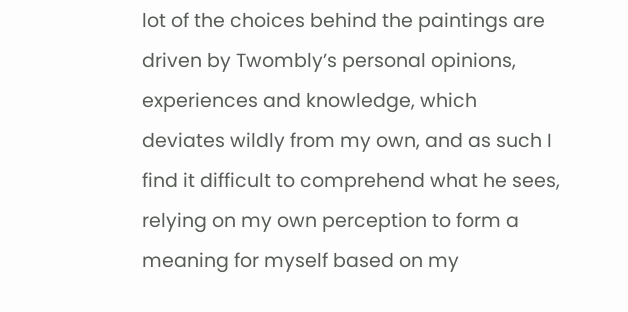lot of the choices behind the paintings are driven by Twombly’s personal opinions, experiences and knowledge, which deviates wildly from my own, and as such I find it difficult to comprehend what he sees, relying on my own perception to form a meaning for myself based on my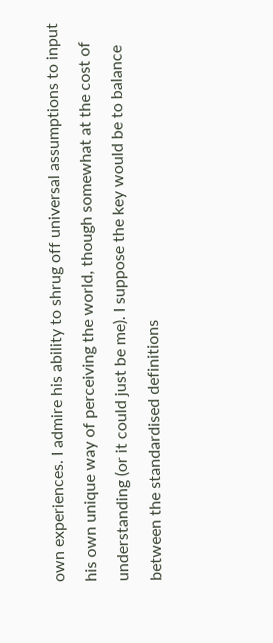own experiences. I admire his ability to shrug off universal assumptions to input his own unique way of perceiving the world, though somewhat at the cost of understanding (or it could just be me). I suppose the key would be to balance between the standardised definitions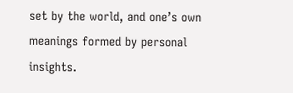set by the world, and one’s own meanings formed by personal insights.